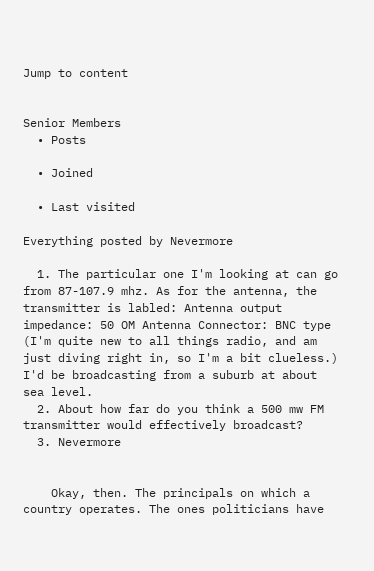Jump to content


Senior Members
  • Posts

  • Joined

  • Last visited

Everything posted by Nevermore

  1. The particular one I'm looking at can go from 87-107.9 mhz. As for the antenna, the transmitter is labled: Antenna output impedance: 50 OM Antenna Connector: BNC type (I'm quite new to all things radio, and am just diving right in, so I'm a bit clueless.) I'd be broadcasting from a suburb at about sea level.
  2. About how far do you think a 500 mw FM transmitter would effectively broadcast?
  3. Nevermore


    Okay, then. The principals on which a country operates. The ones politicians have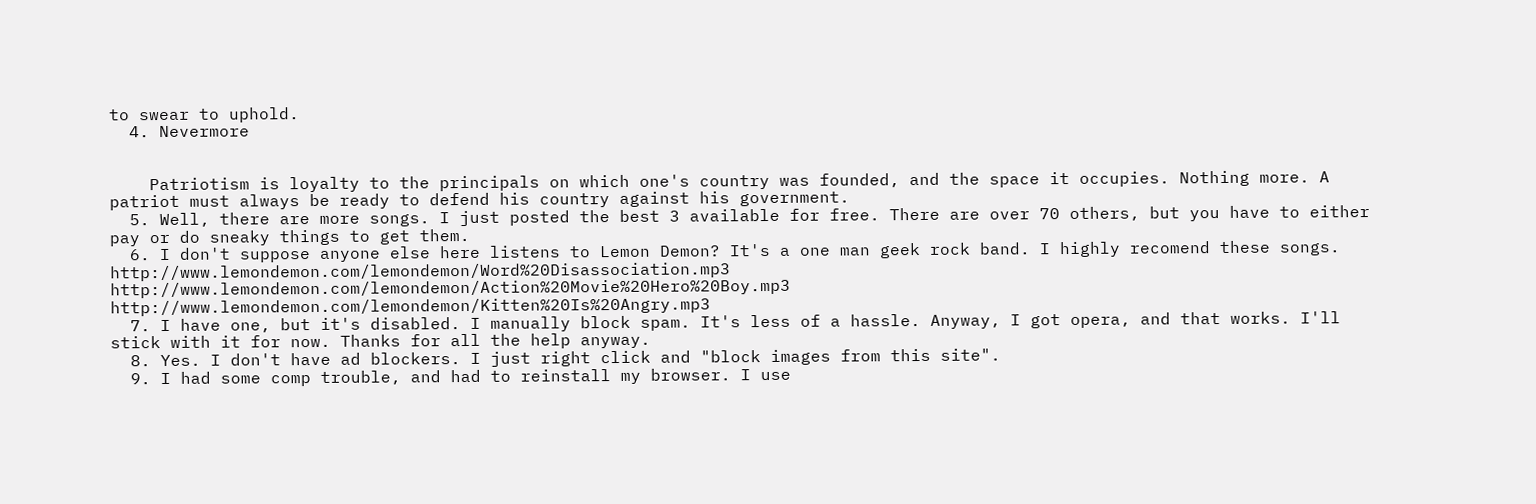to swear to uphold.
  4. Nevermore


    Patriotism is loyalty to the principals on which one's country was founded, and the space it occupies. Nothing more. A patriot must always be ready to defend his country against his government.
  5. Well, there are more songs. I just posted the best 3 available for free. There are over 70 others, but you have to either pay or do sneaky things to get them.
  6. I don't suppose anyone else here listens to Lemon Demon? It's a one man geek rock band. I highly recomend these songs. http://www.lemondemon.com/lemondemon/Word%20Disassociation.mp3 http://www.lemondemon.com/lemondemon/Action%20Movie%20Hero%20Boy.mp3 http://www.lemondemon.com/lemondemon/Kitten%20Is%20Angry.mp3
  7. I have one, but it's disabled. I manually block spam. It's less of a hassle. Anyway, I got opera, and that works. I'll stick with it for now. Thanks for all the help anyway.
  8. Yes. I don't have ad blockers. I just right click and "block images from this site".
  9. I had some comp trouble, and had to reinstall my browser. I use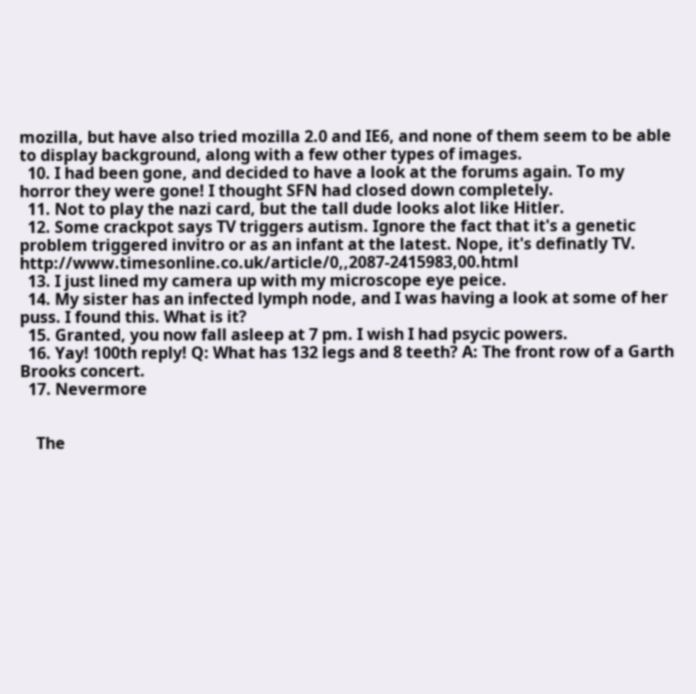mozilla, but have also tried mozilla 2.0 and IE6, and none of them seem to be able to display background, along with a few other types of images.
  10. I had been gone, and decided to have a look at the forums again. To my horror they were gone! I thought SFN had closed down completely.
  11. Not to play the nazi card, but the tall dude looks alot like Hitler.
  12. Some crackpot says TV triggers autism. Ignore the fact that it's a genetic problem triggered invitro or as an infant at the latest. Nope, it's definatly TV. http://www.timesonline.co.uk/article/0,,2087-2415983,00.html
  13. I just lined my camera up with my microscope eye peice.
  14. My sister has an infected lymph node, and I was having a look at some of her puss. I found this. What is it?
  15. Granted, you now fall asleep at 7 pm. I wish I had psycic powers.
  16. Yay! 100th reply! Q: What has 132 legs and 8 teeth? A: The front row of a Garth Brooks concert.
  17. Nevermore


    The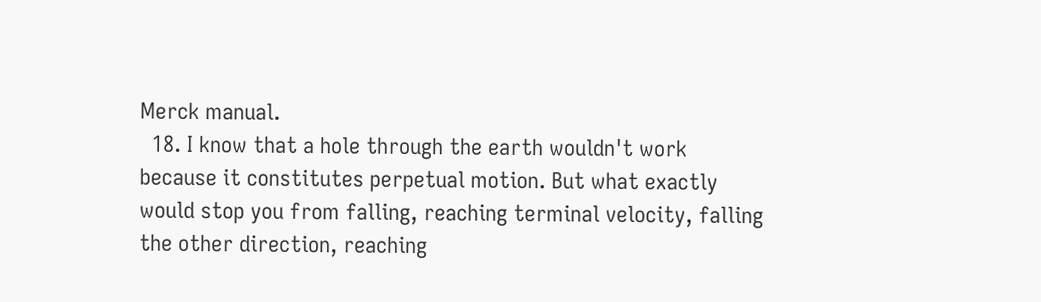Merck manual.
  18. I know that a hole through the earth wouldn't work because it constitutes perpetual motion. But what exactly would stop you from falling, reaching terminal velocity, falling the other direction, reaching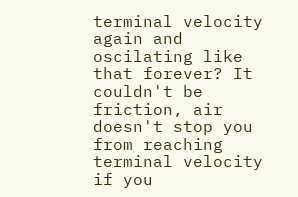terminal velocity again and oscilating like that forever? It couldn't be friction, air doesn't stop you from reaching terminal velocity if you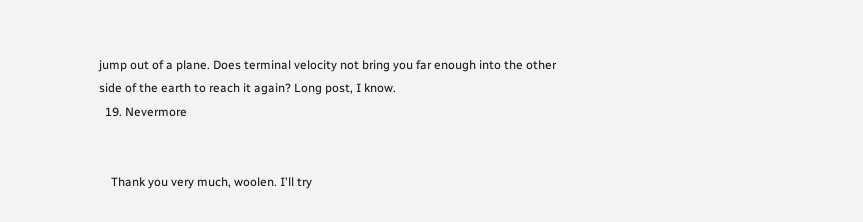jump out of a plane. Does terminal velocity not bring you far enough into the other side of the earth to reach it again? Long post, I know.
  19. Nevermore


    Thank you very much, woolen. I'll try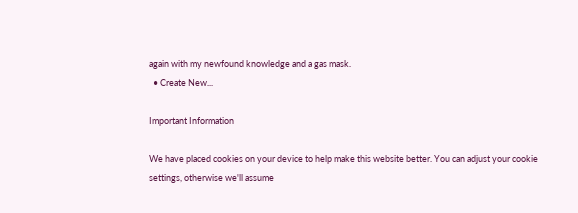again with my newfound knowledge and a gas mask.
  • Create New...

Important Information

We have placed cookies on your device to help make this website better. You can adjust your cookie settings, otherwise we'll assume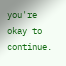you're okay to continue.